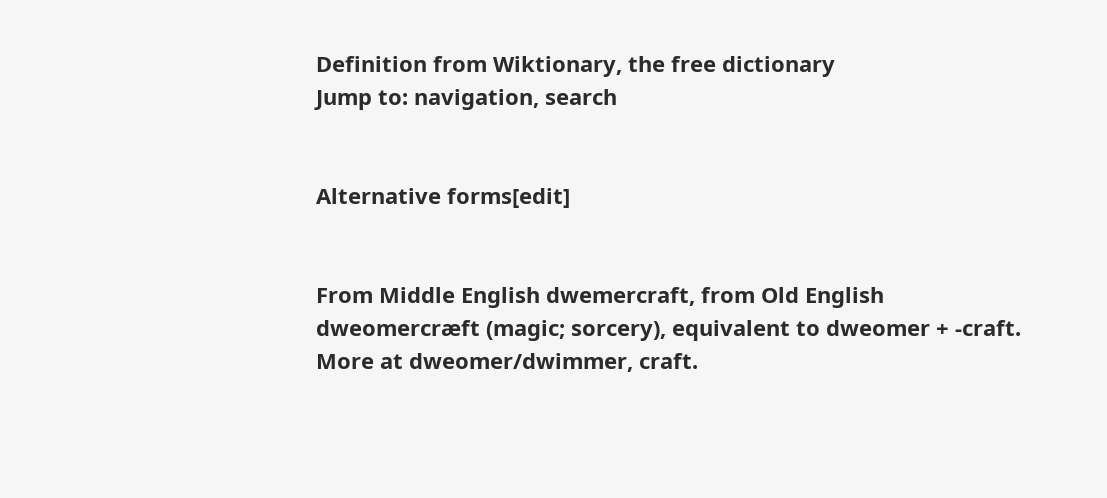Definition from Wiktionary, the free dictionary
Jump to: navigation, search


Alternative forms[edit]


From Middle English dwemercraft, from Old English dweomercræft (magic; sorcery), equivalent to dweomer + -craft. More at dweomer/dwimmer, craft.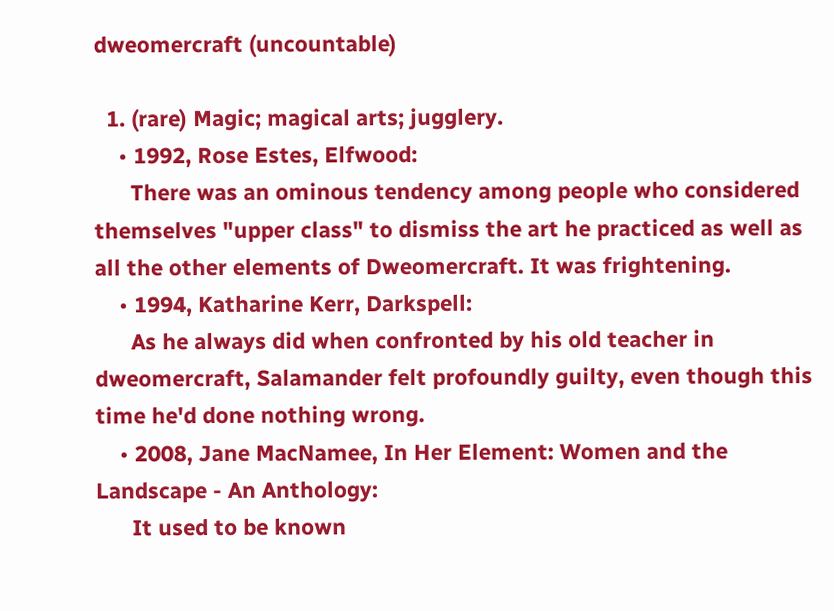dweomercraft (uncountable)

  1. (rare) Magic; magical arts; jugglery.
    • 1992, Rose Estes, Elfwood:
      There was an ominous tendency among people who considered themselves "upper class" to dismiss the art he practiced as well as all the other elements of Dweomercraft. It was frightening.
    • 1994, Katharine Kerr, Darkspell:
      As he always did when confronted by his old teacher in dweomercraft, Salamander felt profoundly guilty, even though this time he'd done nothing wrong.
    • 2008, Jane MacNamee, In Her Element: Women and the Landscape - An Anthology:
      It used to be known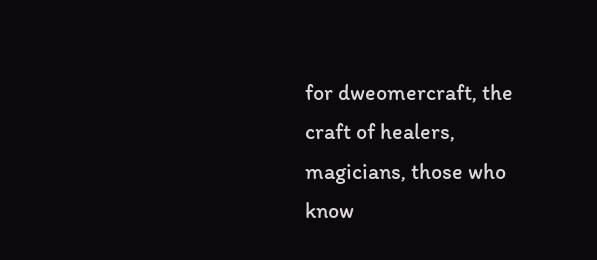for dweomercraft, the craft of healers, magicians, those who know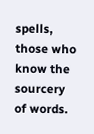spells, those who know the sourcery of words.